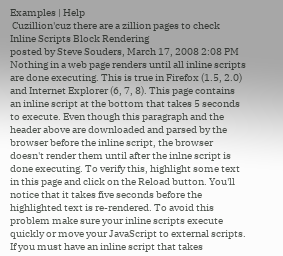Examples | Help
 Cuzillion'cuz there are a zillion pages to check
Inline Scripts Block Rendering
posted by Steve Souders, March 17, 2008 2:08 PM
Nothing in a web page renders until all inline scripts are done executing. This is true in Firefox (1.5, 2.0) and Internet Explorer (6, 7, 8). This page contains an inline script at the bottom that takes 5 seconds to execute. Even though this paragraph and the header above are downloaded and parsed by the browser before the inline script, the browser doesn't render them until after the inlne script is done executing. To verify this, highlight some text in this page and click on the Reload button. You'll notice that it takes five seconds before the highlighted text is re-rendered. To avoid this problem make sure your inline scripts execute quickly or move your JavaScript to external scripts. If you must have an inline script that takes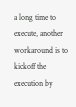a long time to execute, another workaround is to kickoff the execution by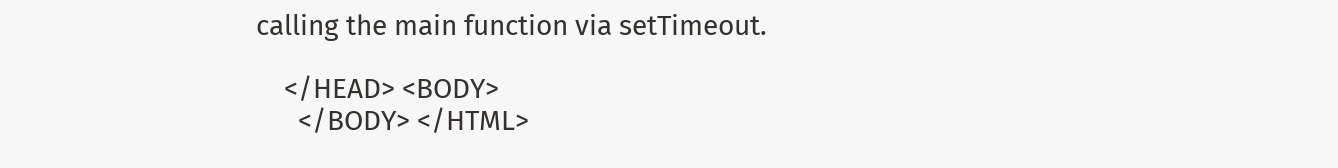calling the main function via setTimeout.

    </HEAD> <BODY>
      </BODY> </HTML>